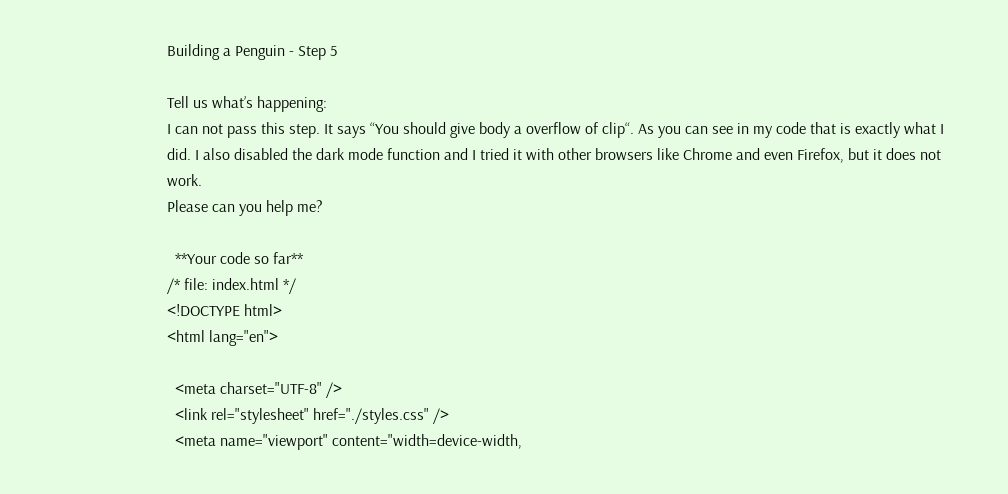Building a Penguin - Step 5

Tell us what’s happening:
I can not pass this step. It says “You should give body a overflow of clip“. As you can see in my code that is exactly what I did. I also disabled the dark mode function and I tried it with other browsers like Chrome and even Firefox, but it does not work.
Please can you help me?

  **Your code so far**
/* file: index.html */
<!DOCTYPE html>
<html lang="en">

  <meta charset="UTF-8" />
  <link rel="stylesheet" href="./styles.css" />
  <meta name="viewport" content="width=device-width,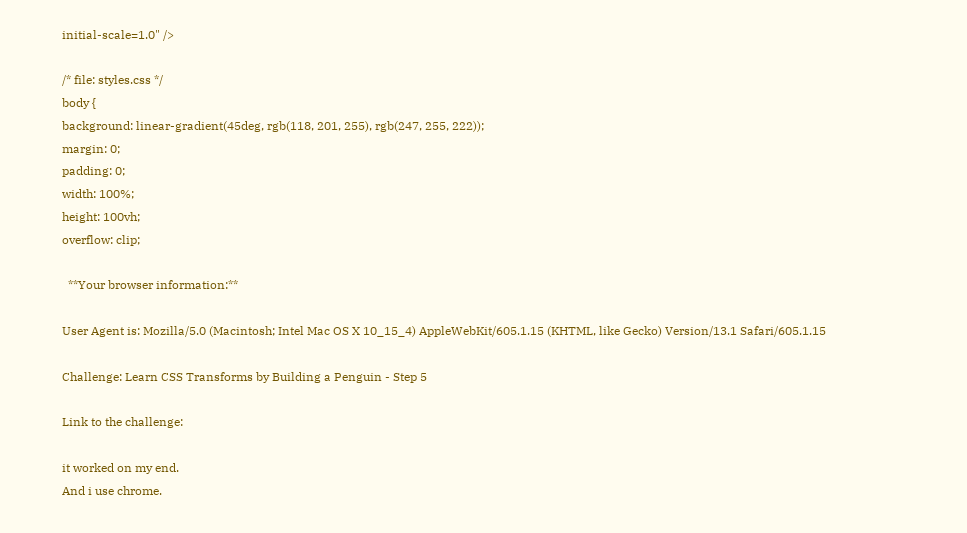initial-scale=1.0" />

/* file: styles.css */
body {
background: linear-gradient(45deg, rgb(118, 201, 255), rgb(247, 255, 222));
margin: 0;
padding: 0;
width: 100%;
height: 100vh;
overflow: clip;

  **Your browser information:**

User Agent is: Mozilla/5.0 (Macintosh; Intel Mac OS X 10_15_4) AppleWebKit/605.1.15 (KHTML, like Gecko) Version/13.1 Safari/605.1.15

Challenge: Learn CSS Transforms by Building a Penguin - Step 5

Link to the challenge:

it worked on my end.
And i use chrome.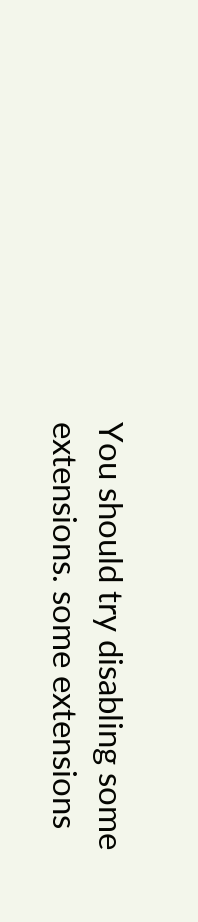You should try disabling some extensions. some extensions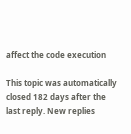affect the code execution

This topic was automatically closed 182 days after the last reply. New replies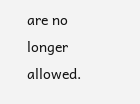are no longer allowed.